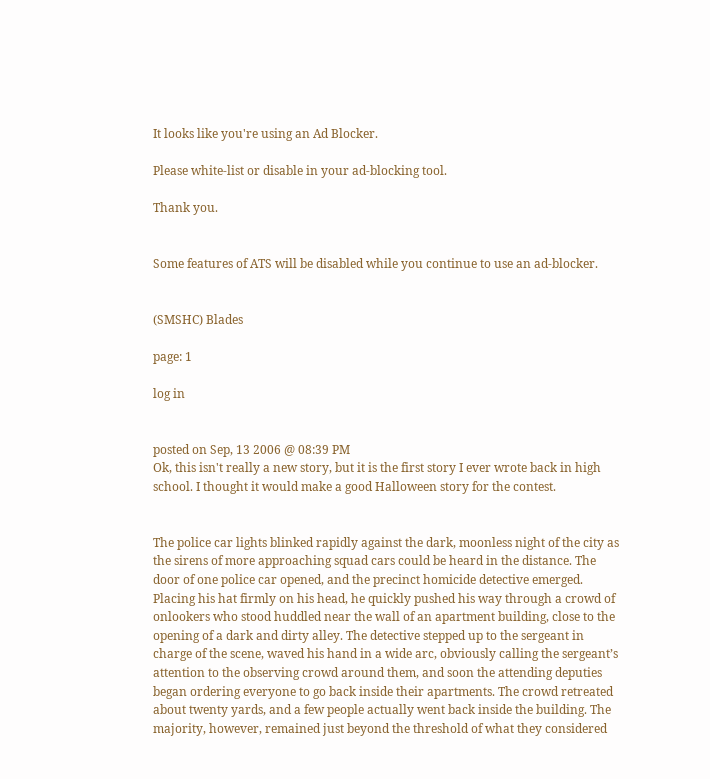It looks like you're using an Ad Blocker.

Please white-list or disable in your ad-blocking tool.

Thank you.


Some features of ATS will be disabled while you continue to use an ad-blocker.


(SMSHC) Blades

page: 1

log in


posted on Sep, 13 2006 @ 08:39 PM
Ok, this isn't really a new story, but it is the first story I ever wrote back in high school. I thought it would make a good Halloween story for the contest.


The police car lights blinked rapidly against the dark, moonless night of the city as the sirens of more approaching squad cars could be heard in the distance. The door of one police car opened, and the precinct homicide detective emerged. Placing his hat firmly on his head, he quickly pushed his way through a crowd of onlookers who stood huddled near the wall of an apartment building, close to the opening of a dark and dirty alley. The detective stepped up to the sergeant in charge of the scene, waved his hand in a wide arc, obviously calling the sergeant’s attention to the observing crowd around them, and soon the attending deputies began ordering everyone to go back inside their apartments. The crowd retreated about twenty yards, and a few people actually went back inside the building. The majority, however, remained just beyond the threshold of what they considered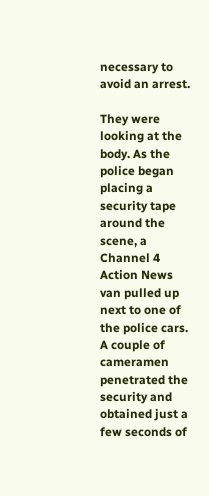necessary to avoid an arrest.

They were looking at the body. As the police began placing a security tape around the scene, a Channel 4 Action News van pulled up next to one of the police cars. A couple of cameramen penetrated the security and obtained just a few seconds of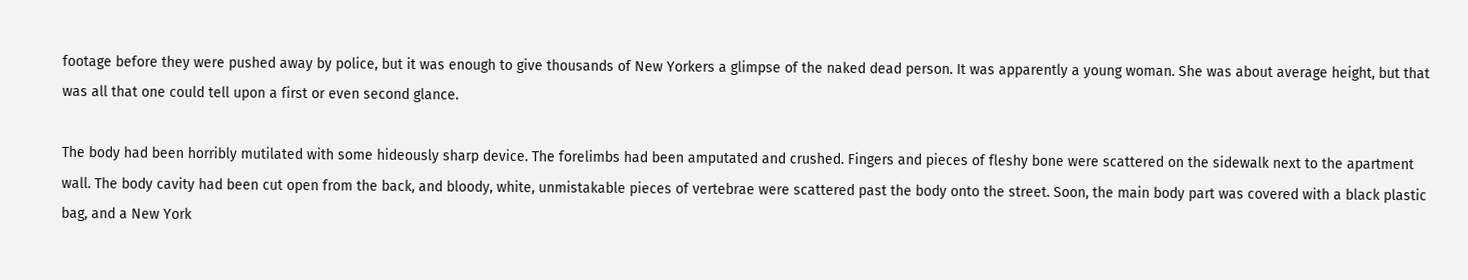footage before they were pushed away by police, but it was enough to give thousands of New Yorkers a glimpse of the naked dead person. It was apparently a young woman. She was about average height, but that was all that one could tell upon a first or even second glance.

The body had been horribly mutilated with some hideously sharp device. The forelimbs had been amputated and crushed. Fingers and pieces of fleshy bone were scattered on the sidewalk next to the apartment wall. The body cavity had been cut open from the back, and bloody, white, unmistakable pieces of vertebrae were scattered past the body onto the street. Soon, the main body part was covered with a black plastic bag, and a New York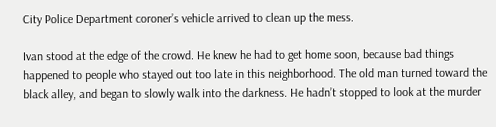City Police Department coroner’s vehicle arrived to clean up the mess.

Ivan stood at the edge of the crowd. He knew he had to get home soon, because bad things happened to people who stayed out too late in this neighborhood. The old man turned toward the black alley, and began to slowly walk into the darkness. He hadn’t stopped to look at the murder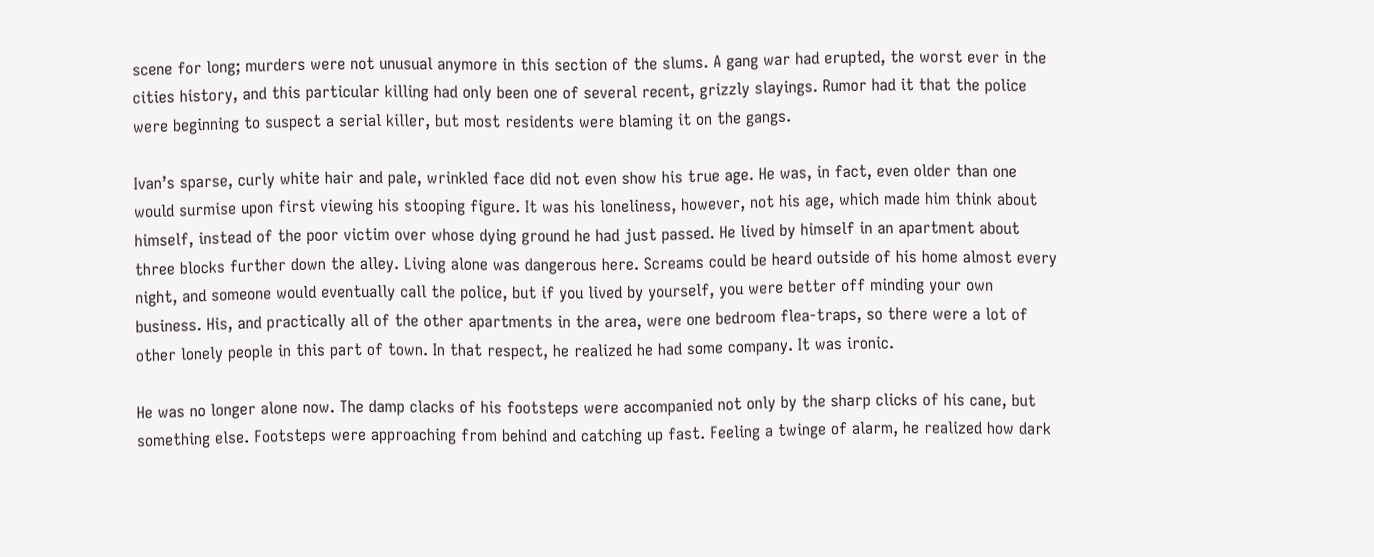scene for long; murders were not unusual anymore in this section of the slums. A gang war had erupted, the worst ever in the cities history, and this particular killing had only been one of several recent, grizzly slayings. Rumor had it that the police were beginning to suspect a serial killer, but most residents were blaming it on the gangs.

Ivan’s sparse, curly white hair and pale, wrinkled face did not even show his true age. He was, in fact, even older than one would surmise upon first viewing his stooping figure. It was his loneliness, however, not his age, which made him think about himself, instead of the poor victim over whose dying ground he had just passed. He lived by himself in an apartment about three blocks further down the alley. Living alone was dangerous here. Screams could be heard outside of his home almost every night, and someone would eventually call the police, but if you lived by yourself, you were better off minding your own business. His, and practically all of the other apartments in the area, were one bedroom flea-traps, so there were a lot of other lonely people in this part of town. In that respect, he realized he had some company. It was ironic.

He was no longer alone now. The damp clacks of his footsteps were accompanied not only by the sharp clicks of his cane, but something else. Footsteps were approaching from behind and catching up fast. Feeling a twinge of alarm, he realized how dark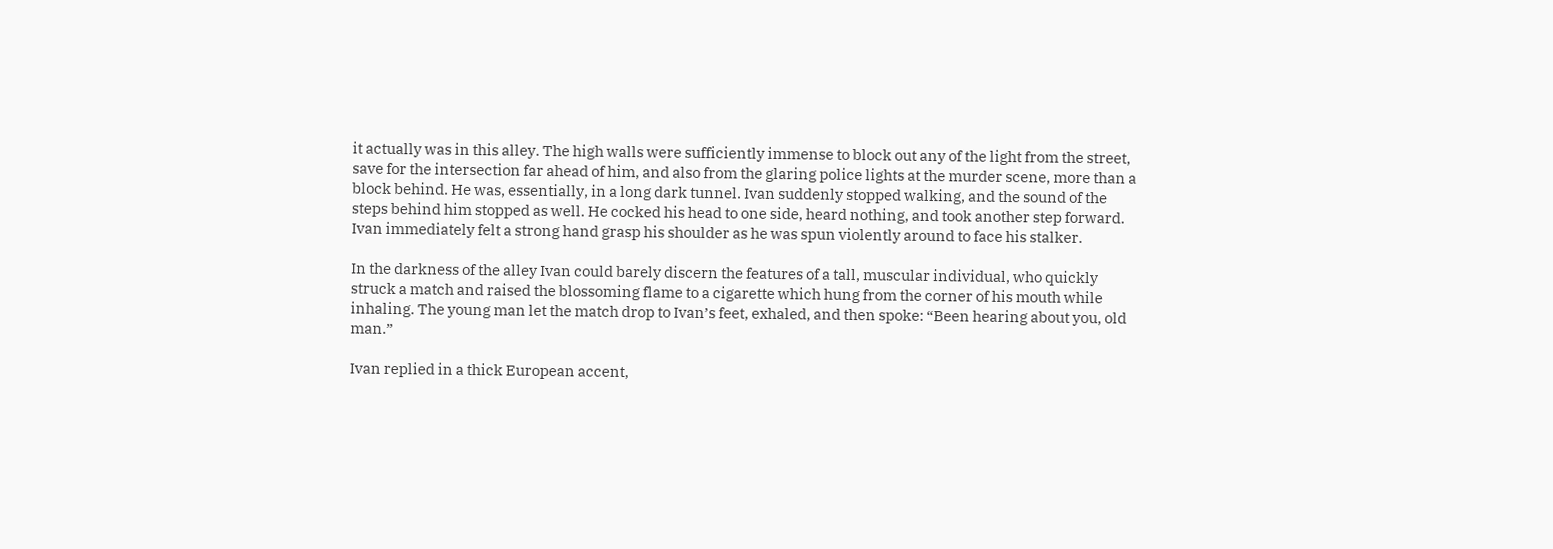it actually was in this alley. The high walls were sufficiently immense to block out any of the light from the street, save for the intersection far ahead of him, and also from the glaring police lights at the murder scene, more than a block behind. He was, essentially, in a long dark tunnel. Ivan suddenly stopped walking, and the sound of the steps behind him stopped as well. He cocked his head to one side, heard nothing, and took another step forward. Ivan immediately felt a strong hand grasp his shoulder as he was spun violently around to face his stalker.

In the darkness of the alley Ivan could barely discern the features of a tall, muscular individual, who quickly struck a match and raised the blossoming flame to a cigarette which hung from the corner of his mouth while inhaling. The young man let the match drop to Ivan’s feet, exhaled, and then spoke: “Been hearing about you, old man.”

Ivan replied in a thick European accent,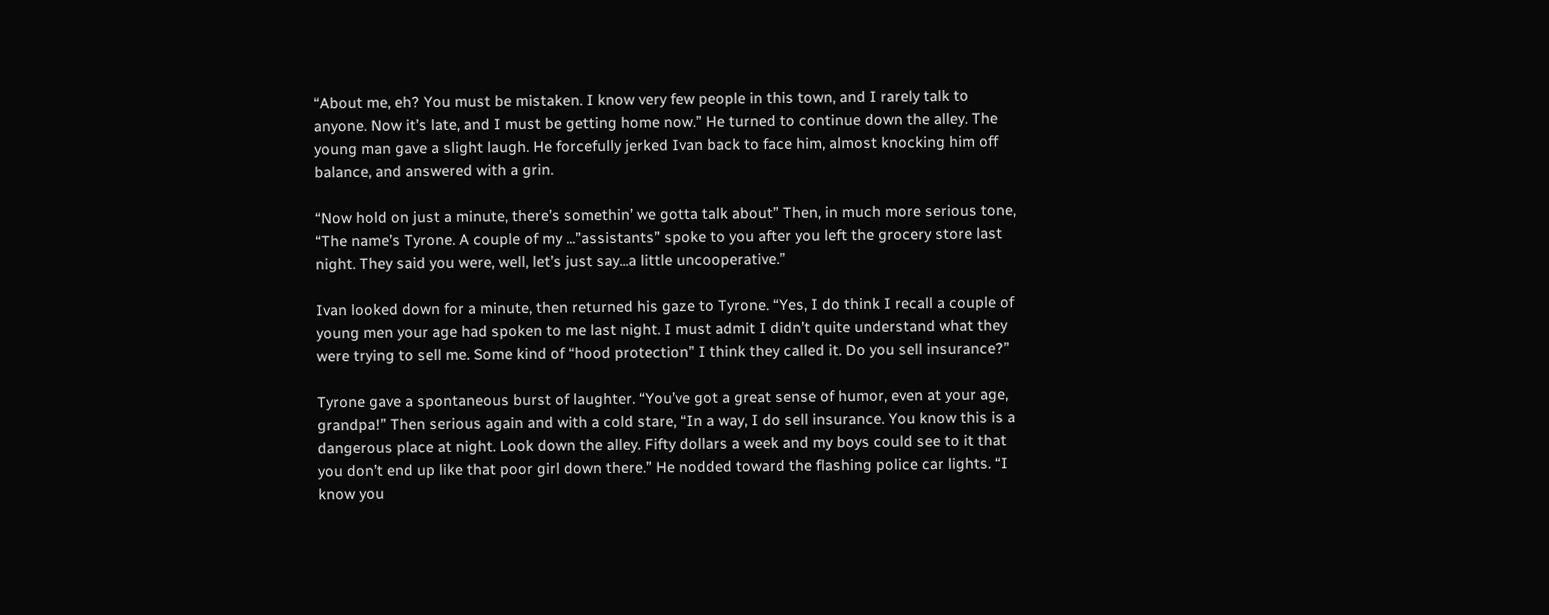“About me, eh? You must be mistaken. I know very few people in this town, and I rarely talk to anyone. Now it’s late, and I must be getting home now.” He turned to continue down the alley. The young man gave a slight laugh. He forcefully jerked Ivan back to face him, almost knocking him off balance, and answered with a grin.

“Now hold on just a minute, there’s somethin’ we gotta talk about” Then, in much more serious tone, “The name’s Tyrone. A couple of my ...”assistants” spoke to you after you left the grocery store last night. They said you were, well, let’s just say...a little uncooperative.”

Ivan looked down for a minute, then returned his gaze to Tyrone. “Yes, I do think I recall a couple of young men your age had spoken to me last night. I must admit I didn’t quite understand what they were trying to sell me. Some kind of “hood protection” I think they called it. Do you sell insurance?”

Tyrone gave a spontaneous burst of laughter. “You’ve got a great sense of humor, even at your age, grandpa!” Then serious again and with a cold stare, “In a way, I do sell insurance. You know this is a dangerous place at night. Look down the alley. Fifty dollars a week and my boys could see to it that you don’t end up like that poor girl down there.” He nodded toward the flashing police car lights. “I know you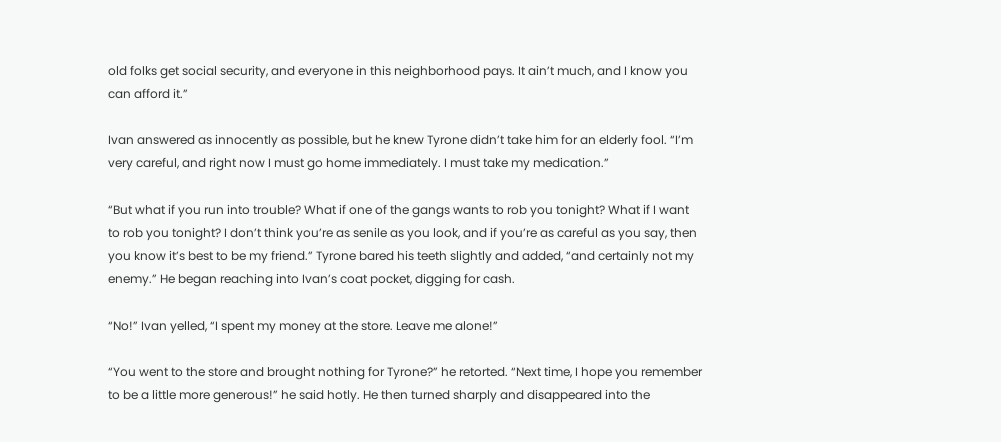old folks get social security, and everyone in this neighborhood pays. It ain’t much, and I know you can afford it.”

Ivan answered as innocently as possible, but he knew Tyrone didn’t take him for an elderly fool. “I’m very careful, and right now I must go home immediately. I must take my medication.”

“But what if you run into trouble? What if one of the gangs wants to rob you tonight? What if I want to rob you tonight? I don’t think you’re as senile as you look, and if you’re as careful as you say, then you know it’s best to be my friend.” Tyrone bared his teeth slightly and added, “and certainly not my enemy.” He began reaching into Ivan’s coat pocket, digging for cash.

“No!” Ivan yelled, “I spent my money at the store. Leave me alone!”

“You went to the store and brought nothing for Tyrone?” he retorted. “Next time, I hope you remember to be a little more generous!” he said hotly. He then turned sharply and disappeared into the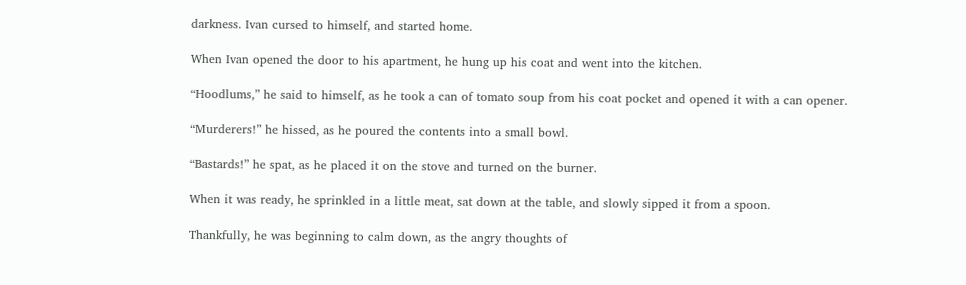darkness. Ivan cursed to himself, and started home.

When Ivan opened the door to his apartment, he hung up his coat and went into the kitchen.

“Hoodlums,” he said to himself, as he took a can of tomato soup from his coat pocket and opened it with a can opener.

“Murderers!” he hissed, as he poured the contents into a small bowl.

“Bastards!” he spat, as he placed it on the stove and turned on the burner.

When it was ready, he sprinkled in a little meat, sat down at the table, and slowly sipped it from a spoon.

Thankfully, he was beginning to calm down, as the angry thoughts of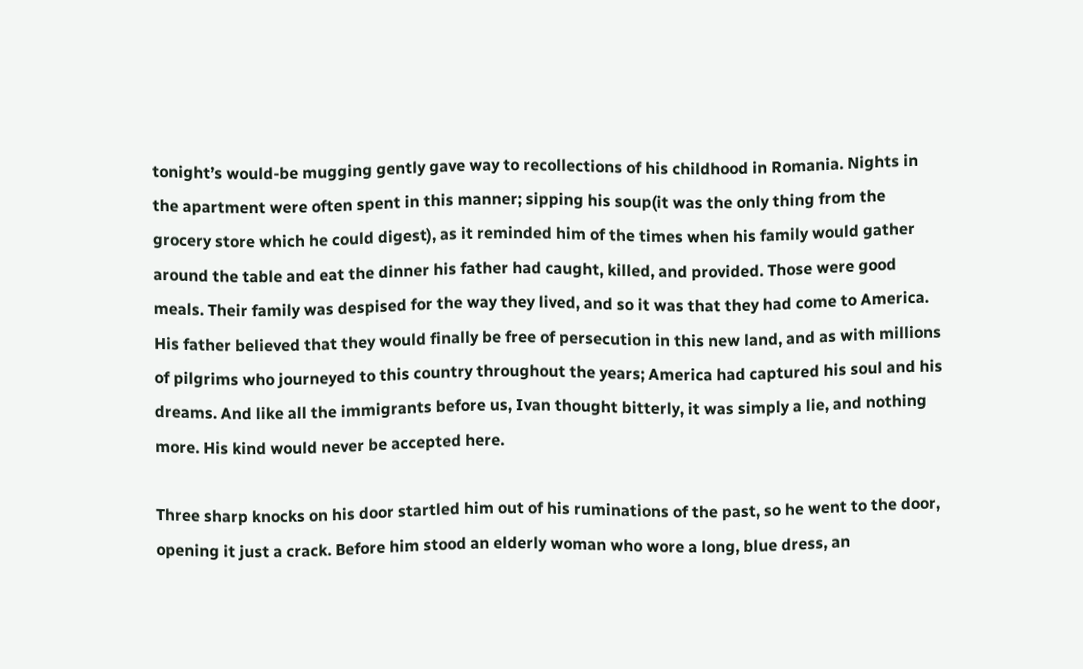tonight’s would-be mugging gently gave way to recollections of his childhood in Romania. Nights in the apartment were often spent in this manner; sipping his soup(it was the only thing from the grocery store which he could digest), as it reminded him of the times when his family would gather around the table and eat the dinner his father had caught, killed, and provided. Those were good meals. Their family was despised for the way they lived, and so it was that they had come to America. His father believed that they would finally be free of persecution in this new land, and as with millions of pilgrims who journeyed to this country throughout the years; America had captured his soul and his dreams. And like all the immigrants before us, Ivan thought bitterly, it was simply a lie, and nothing more. His kind would never be accepted here.

Three sharp knocks on his door startled him out of his ruminations of the past, so he went to the door, opening it just a crack. Before him stood an elderly woman who wore a long, blue dress, an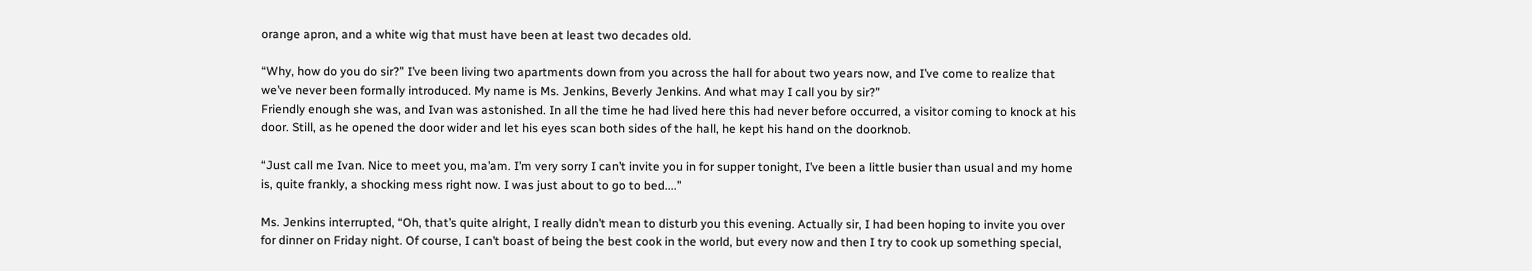orange apron, and a white wig that must have been at least two decades old.

“Why, how do you do sir?” I’ve been living two apartments down from you across the hall for about two years now, and I’ve come to realize that we’ve never been formally introduced. My name is Ms. Jenkins, Beverly Jenkins. And what may I call you by sir?”
Friendly enough she was, and Ivan was astonished. In all the time he had lived here this had never before occurred, a visitor coming to knock at his door. Still, as he opened the door wider and let his eyes scan both sides of the hall, he kept his hand on the doorknob.

“Just call me Ivan. Nice to meet you, ma’am. I’m very sorry I can’t invite you in for supper tonight, I’ve been a little busier than usual and my home is, quite frankly, a shocking mess right now. I was just about to go to bed....”

Ms. Jenkins interrupted, “Oh, that’s quite alright, I really didn’t mean to disturb you this evening. Actually sir, I had been hoping to invite you over for dinner on Friday night. Of course, I can’t boast of being the best cook in the world, but every now and then I try to cook up something special,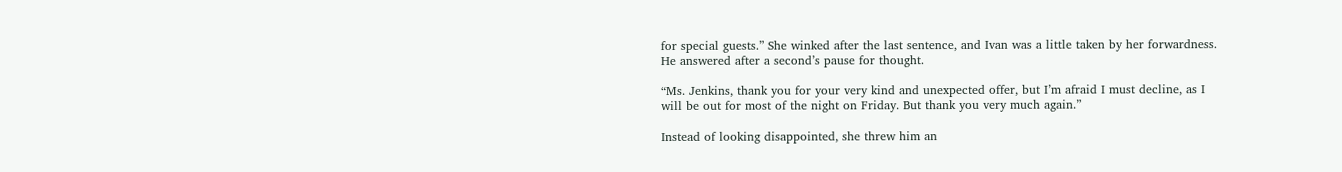for special guests.” She winked after the last sentence, and Ivan was a little taken by her forwardness. He answered after a second’s pause for thought.

“Ms. Jenkins, thank you for your very kind and unexpected offer, but I’m afraid I must decline, as I will be out for most of the night on Friday. But thank you very much again.”

Instead of looking disappointed, she threw him an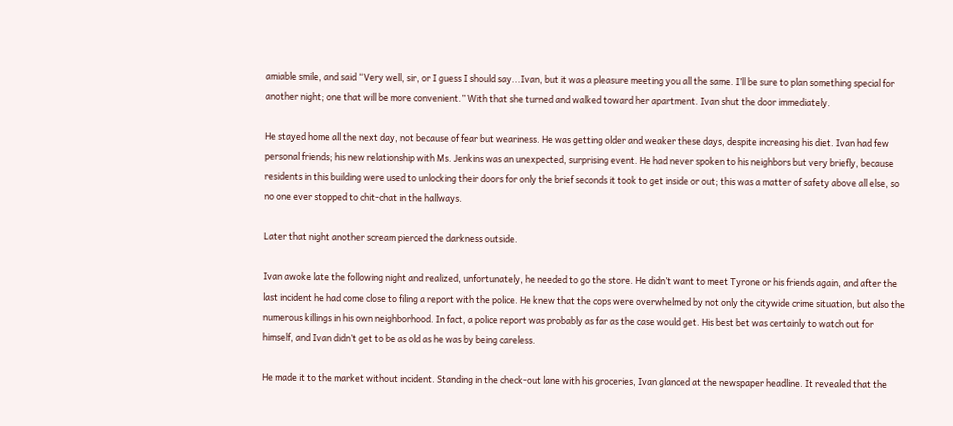amiable smile, and said “Very well, sir, or I guess I should say...Ivan, but it was a pleasure meeting you all the same. I’ll be sure to plan something special for another night; one that will be more convenient.” With that she turned and walked toward her apartment. Ivan shut the door immediately.

He stayed home all the next day, not because of fear but weariness. He was getting older and weaker these days, despite increasing his diet. Ivan had few personal friends; his new relationship with Ms. Jenkins was an unexpected, surprising event. He had never spoken to his neighbors but very briefly, because residents in this building were used to unlocking their doors for only the brief seconds it took to get inside or out; this was a matter of safety above all else, so no one ever stopped to chit-chat in the hallways.

Later that night another scream pierced the darkness outside.

Ivan awoke late the following night and realized, unfortunately, he needed to go the store. He didn’t want to meet Tyrone or his friends again, and after the last incident he had come close to filing a report with the police. He knew that the cops were overwhelmed by not only the citywide crime situation, but also the numerous killings in his own neighborhood. In fact, a police report was probably as far as the case would get. His best bet was certainly to watch out for himself, and Ivan didn’t get to be as old as he was by being careless.

He made it to the market without incident. Standing in the check-out lane with his groceries, Ivan glanced at the newspaper headline. It revealed that the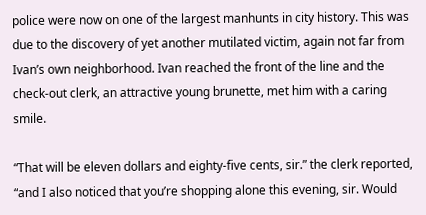police were now on one of the largest manhunts in city history. This was due to the discovery of yet another mutilated victim, again not far from Ivan’s own neighborhood. Ivan reached the front of the line and the check-out clerk, an attractive young brunette, met him with a caring smile.

“That will be eleven dollars and eighty-five cents, sir.” the clerk reported, “and I also noticed that you’re shopping alone this evening, sir. Would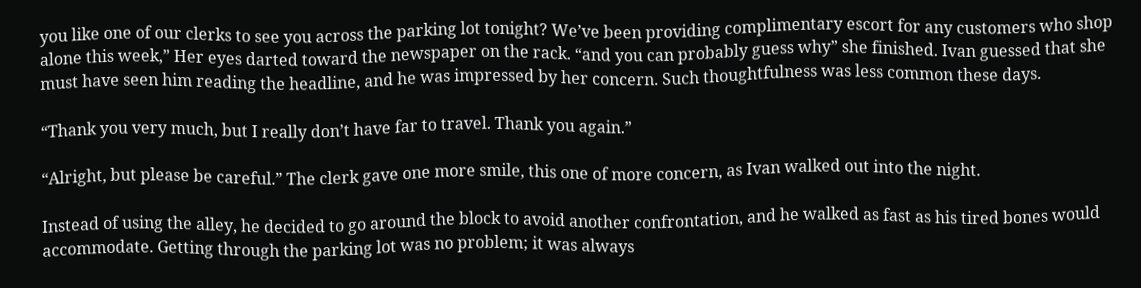you like one of our clerks to see you across the parking lot tonight? We’ve been providing complimentary escort for any customers who shop alone this week,” Her eyes darted toward the newspaper on the rack. “and you can probably guess why” she finished. Ivan guessed that she must have seen him reading the headline, and he was impressed by her concern. Such thoughtfulness was less common these days.

“Thank you very much, but I really don’t have far to travel. Thank you again.”

“Alright, but please be careful.” The clerk gave one more smile, this one of more concern, as Ivan walked out into the night.

Instead of using the alley, he decided to go around the block to avoid another confrontation, and he walked as fast as his tired bones would accommodate. Getting through the parking lot was no problem; it was always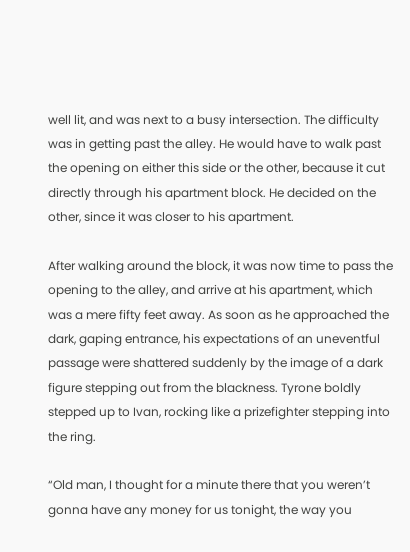well lit, and was next to a busy intersection. The difficulty was in getting past the alley. He would have to walk past the opening on either this side or the other, because it cut directly through his apartment block. He decided on the other, since it was closer to his apartment.

After walking around the block, it was now time to pass the opening to the alley, and arrive at his apartment, which was a mere fifty feet away. As soon as he approached the dark, gaping entrance, his expectations of an uneventful passage were shattered suddenly by the image of a dark figure stepping out from the blackness. Tyrone boldly stepped up to Ivan, rocking like a prizefighter stepping into the ring.

“Old man, I thought for a minute there that you weren’t gonna have any money for us tonight, the way you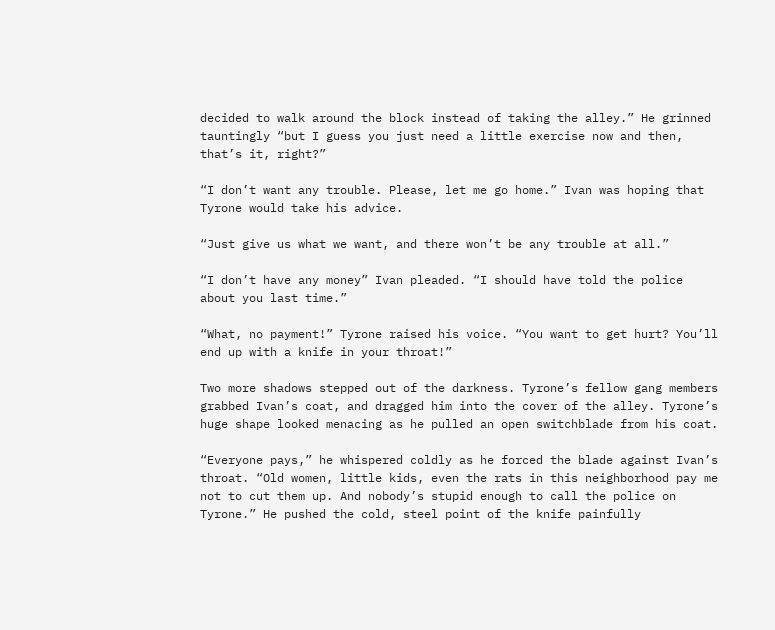decided to walk around the block instead of taking the alley.” He grinned tauntingly “but I guess you just need a little exercise now and then, that’s it, right?”

“I don’t want any trouble. Please, let me go home.” Ivan was hoping that Tyrone would take his advice.

“Just give us what we want, and there won’t be any trouble at all.”

“I don’t have any money” Ivan pleaded. “I should have told the police about you last time.”

“What, no payment!” Tyrone raised his voice. “You want to get hurt? You’ll end up with a knife in your throat!”

Two more shadows stepped out of the darkness. Tyrone’s fellow gang members grabbed Ivan’s coat, and dragged him into the cover of the alley. Tyrone’s huge shape looked menacing as he pulled an open switchblade from his coat.

“Everyone pays,” he whispered coldly as he forced the blade against Ivan’s throat. “Old women, little kids, even the rats in this neighborhood pay me not to cut them up. And nobody’s stupid enough to call the police on Tyrone.” He pushed the cold, steel point of the knife painfully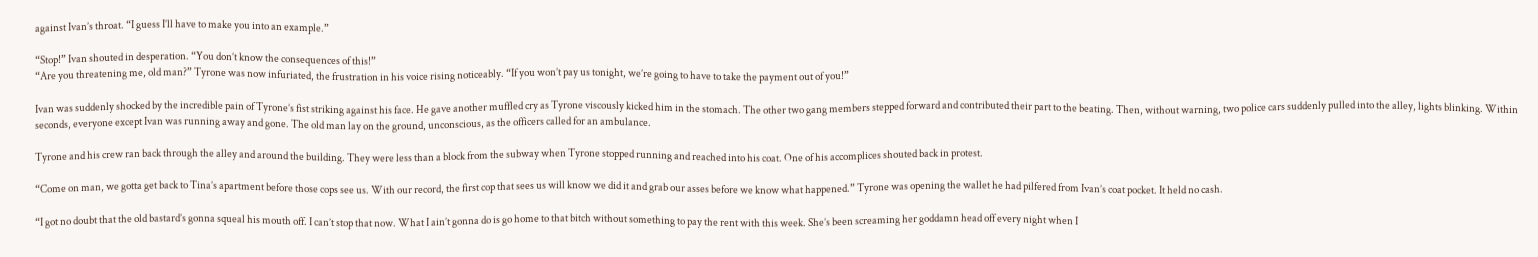against Ivan’s throat. “I guess I’ll have to make you into an example.”

“Stop!” Ivan shouted in desperation. “You don’t know the consequences of this!”
“Are you threatening me, old man?” Tyrone was now infuriated, the frustration in his voice rising noticeably. “If you won’t pay us tonight, we’re going to have to take the payment out of you!”

Ivan was suddenly shocked by the incredible pain of Tyrone’s fist striking against his face. He gave another muffled cry as Tyrone viscously kicked him in the stomach. The other two gang members stepped forward and contributed their part to the beating. Then, without warning, two police cars suddenly pulled into the alley, lights blinking. Within seconds, everyone except Ivan was running away and gone. The old man lay on the ground, unconscious, as the officers called for an ambulance.

Tyrone and his crew ran back through the alley and around the building. They were less than a block from the subway when Tyrone stopped running and reached into his coat. One of his accomplices shouted back in protest.

“Come on man, we gotta get back to Tina’s apartment before those cops see us. With our record, the first cop that sees us will know we did it and grab our asses before we know what happened.” Tyrone was opening the wallet he had pilfered from Ivan’s coat pocket. It held no cash.

“I got no doubt that the old bastard’s gonna squeal his mouth off. I can’t stop that now. What I ain’t gonna do is go home to that bitch without something to pay the rent with this week. She’s been screaming her goddamn head off every night when I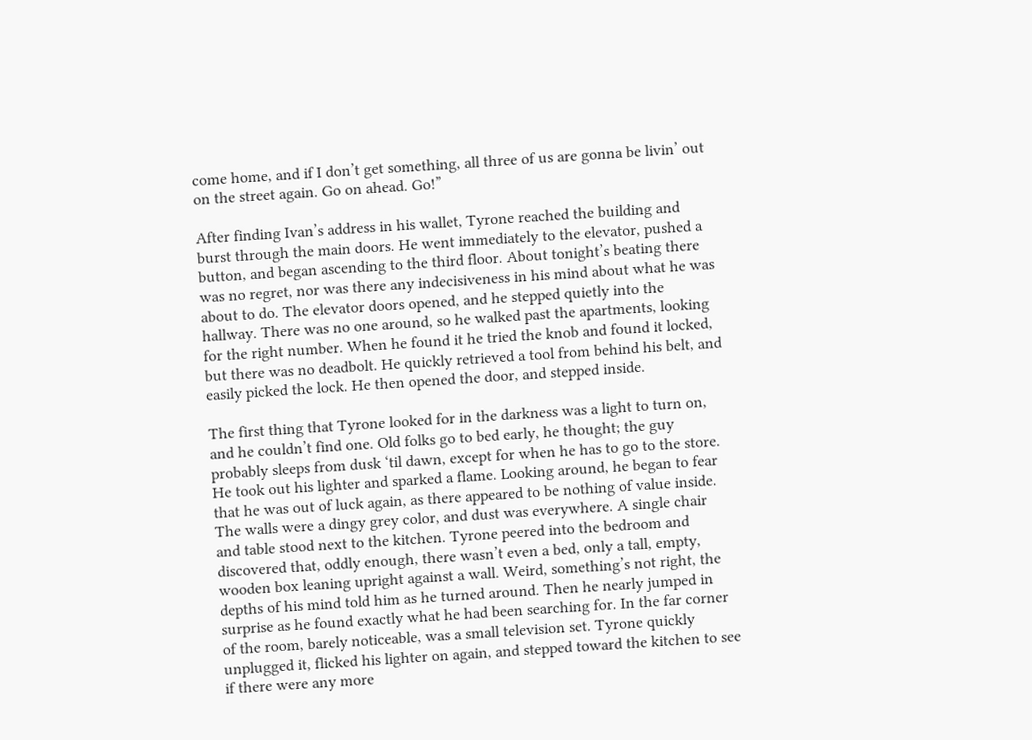come home, and if I don’t get something, all three of us are gonna be livin’ out on the street again. Go on ahead. Go!”

After finding Ivan’s address in his wallet, Tyrone reached the building and burst through the main doors. He went immediately to the elevator, pushed a button, and began ascending to the third floor. About tonight’s beating there was no regret, nor was there any indecisiveness in his mind about what he was about to do. The elevator doors opened, and he stepped quietly into the hallway. There was no one around, so he walked past the apartments, looking for the right number. When he found it he tried the knob and found it locked, but there was no deadbolt. He quickly retrieved a tool from behind his belt, and easily picked the lock. He then opened the door, and stepped inside.

The first thing that Tyrone looked for in the darkness was a light to turn on, and he couldn’t find one. Old folks go to bed early, he thought; the guy probably sleeps from dusk ‘til dawn, except for when he has to go to the store. He took out his lighter and sparked a flame. Looking around, he began to fear that he was out of luck again, as there appeared to be nothing of value inside. The walls were a dingy grey color, and dust was everywhere. A single chair and table stood next to the kitchen. Tyrone peered into the bedroom and discovered that, oddly enough, there wasn’t even a bed, only a tall, empty, wooden box leaning upright against a wall. Weird, something’s not right, the depths of his mind told him as he turned around. Then he nearly jumped in surprise as he found exactly what he had been searching for. In the far corner of the room, barely noticeable, was a small television set. Tyrone quickly unplugged it, flicked his lighter on again, and stepped toward the kitchen to see if there were any more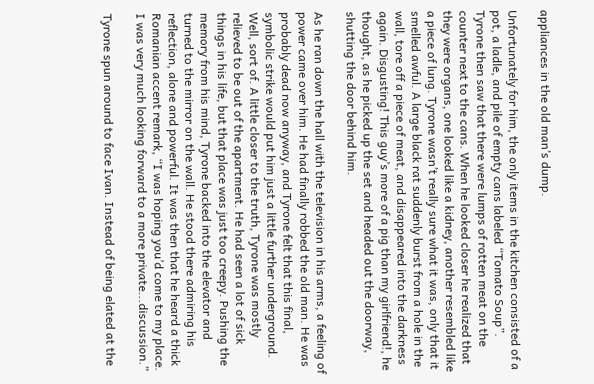appliances in the old man’s dump.

Unfortunately for him, the only items in the kitchen consisted of a pot, a ladle, and pile of empty cans labeled “Tomato Soup”. Tyrone then saw that there were lumps of rotten meat on the counter next to the cans. When he looked closer he realized that they were organs, one looked like a kidney, another resembled like a piece of lung. Tyrone wasn’t really sure what it was, only that it smelled awful. A large black rat suddenly burst from a hole in the wall, tore off a piece of meat, and disappeared into the darkness again. Disgusting! This guy’s more of a pig than my girlfriend!, he thought, as he picked up the set and headed out the doorway, shutting the door behind him.

As he ran down the hall with the television in his arms, a feeling of power came over him. He had finally robbed the old man. He was probably dead now anyway, and Tyrone felt that this final, symbolic strike would put him just a little further underground. Well, sort of. A little closer to the truth, Tyrone was mostly relieved to be out of the apartment. He had seen a lot of sick things in his life, but that place was just too creepy. Pushing the memory from his mind, Tyrone backed into the elevator and turned to the mirror on the wall. He stood there admiring his reflection, alone and powerful. It was then that he heard a thick Romanian accent remark, “I was hoping you’d come to my place. I was very much looking forward to a more private...discussion.”

Tyrone spun around to face Ivan. Instead of being elated at the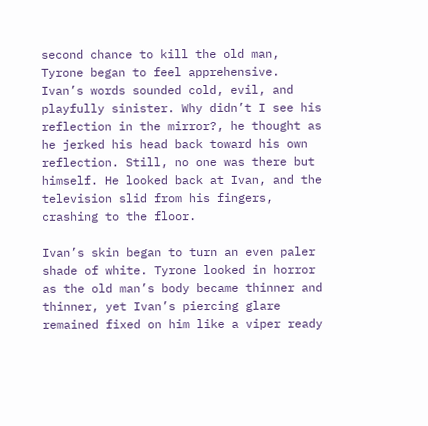second chance to kill the old man, Tyrone began to feel apprehensive. Ivan’s words sounded cold, evil, and playfully sinister. Why didn’t I see his reflection in the mirror?, he thought as he jerked his head back toward his own reflection. Still, no one was there but himself. He looked back at Ivan, and the television slid from his fingers, crashing to the floor.

Ivan’s skin began to turn an even paler shade of white. Tyrone looked in horror as the old man’s body became thinner and thinner, yet Ivan’s piercing glare remained fixed on him like a viper ready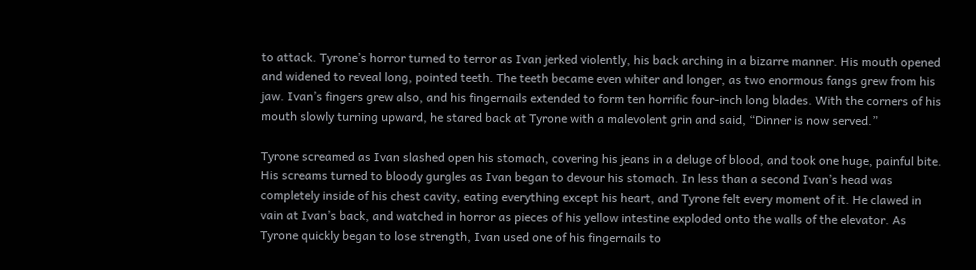to attack. Tyrone’s horror turned to terror as Ivan jerked violently, his back arching in a bizarre manner. His mouth opened and widened to reveal long, pointed teeth. The teeth became even whiter and longer, as two enormous fangs grew from his jaw. Ivan’s fingers grew also, and his fingernails extended to form ten horrific four-inch long blades. With the corners of his mouth slowly turning upward, he stared back at Tyrone with a malevolent grin and said, “Dinner is now served.”

Tyrone screamed as Ivan slashed open his stomach, covering his jeans in a deluge of blood, and took one huge, painful bite. His screams turned to bloody gurgles as Ivan began to devour his stomach. In less than a second Ivan’s head was completely inside of his chest cavity, eating everything except his heart, and Tyrone felt every moment of it. He clawed in vain at Ivan’s back, and watched in horror as pieces of his yellow intestine exploded onto the walls of the elevator. As Tyrone quickly began to lose strength, Ivan used one of his fingernails to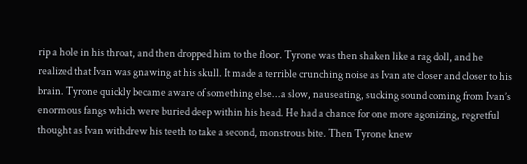rip a hole in his throat, and then dropped him to the floor. Tyrone was then shaken like a rag doll, and he realized that Ivan was gnawing at his skull. It made a terrible crunching noise as Ivan ate closer and closer to his brain. Tyrone quickly became aware of something else...a slow, nauseating, sucking sound coming from Ivan’s enormous fangs which were buried deep within his head. He had a chance for one more agonizing, regretful thought as Ivan withdrew his teeth to take a second, monstrous bite. Then Tyrone knew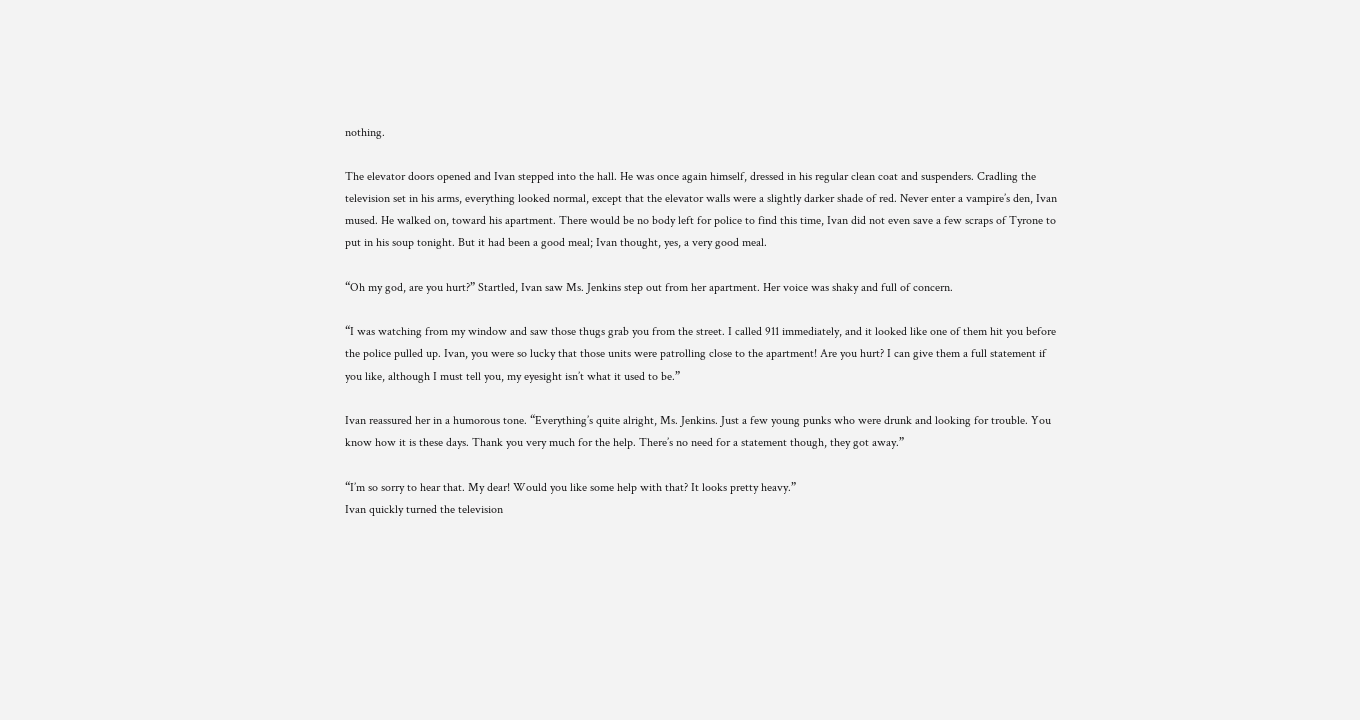nothing.

The elevator doors opened and Ivan stepped into the hall. He was once again himself, dressed in his regular clean coat and suspenders. Cradling the television set in his arms, everything looked normal, except that the elevator walls were a slightly darker shade of red. Never enter a vampire’s den, Ivan mused. He walked on, toward his apartment. There would be no body left for police to find this time, Ivan did not even save a few scraps of Tyrone to put in his soup tonight. But it had been a good meal; Ivan thought, yes, a very good meal.

“Oh my god, are you hurt?” Startled, Ivan saw Ms. Jenkins step out from her apartment. Her voice was shaky and full of concern.

“I was watching from my window and saw those thugs grab you from the street. I called 911 immediately, and it looked like one of them hit you before the police pulled up. Ivan, you were so lucky that those units were patrolling close to the apartment! Are you hurt? I can give them a full statement if you like, although I must tell you, my eyesight isn’t what it used to be.”

Ivan reassured her in a humorous tone. “Everything’s quite alright, Ms. Jenkins. Just a few young punks who were drunk and looking for trouble. You know how it is these days. Thank you very much for the help. There’s no need for a statement though, they got away.”

“I’m so sorry to hear that. My dear! Would you like some help with that? It looks pretty heavy.”
Ivan quickly turned the television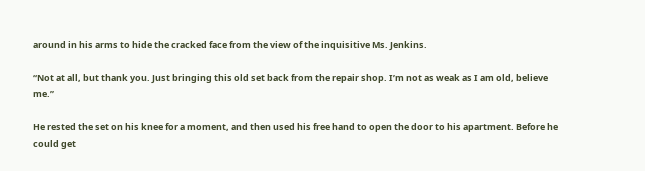around in his arms to hide the cracked face from the view of the inquisitive Ms. Jenkins.

“Not at all, but thank you. Just bringing this old set back from the repair shop. I’m not as weak as I am old, believe me.”

He rested the set on his knee for a moment, and then used his free hand to open the door to his apartment. Before he could get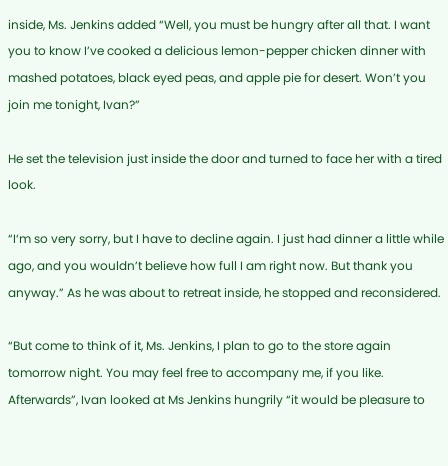inside, Ms. Jenkins added “Well, you must be hungry after all that. I want you to know I’ve cooked a delicious lemon-pepper chicken dinner with mashed potatoes, black eyed peas, and apple pie for desert. Won’t you join me tonight, Ivan?”

He set the television just inside the door and turned to face her with a tired look.

“I‘m so very sorry, but I have to decline again. I just had dinner a little while ago, and you wouldn’t believe how full I am right now. But thank you anyway.” As he was about to retreat inside, he stopped and reconsidered.

“But come to think of it, Ms. Jenkins, I plan to go to the store again tomorrow night. You may feel free to accompany me, if you like. Afterwards”, Ivan looked at Ms Jenkins hungrily “it would be pleasure to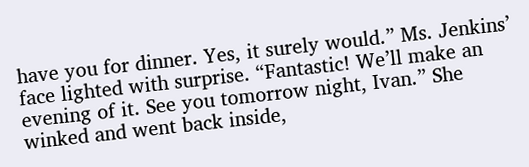have you for dinner. Yes, it surely would.” Ms. Jenkins’ face lighted with surprise. “Fantastic! We’ll make an evening of it. See you tomorrow night, Ivan.” She winked and went back inside,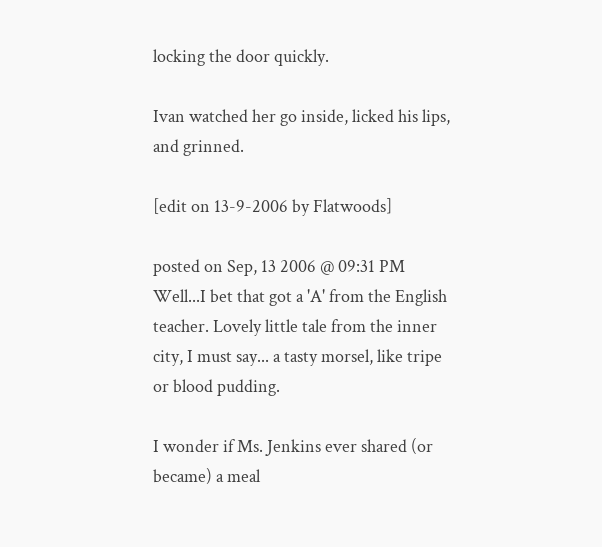locking the door quickly.

Ivan watched her go inside, licked his lips, and grinned.

[edit on 13-9-2006 by Flatwoods]

posted on Sep, 13 2006 @ 09:31 PM
Well...I bet that got a 'A' from the English teacher. Lovely little tale from the inner city, I must say... a tasty morsel, like tripe or blood pudding.

I wonder if Ms. Jenkins ever shared (or became) a meal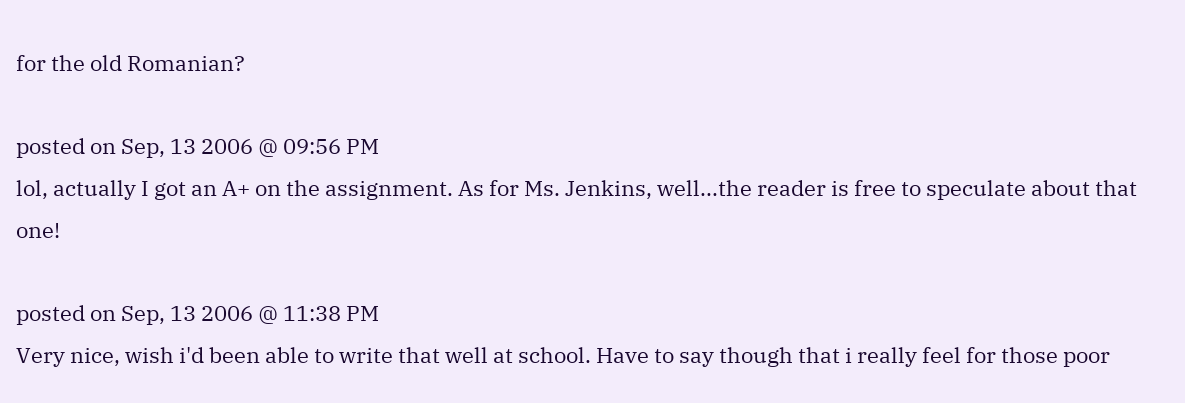for the old Romanian?

posted on Sep, 13 2006 @ 09:56 PM
lol, actually I got an A+ on the assignment. As for Ms. Jenkins, well...the reader is free to speculate about that one!

posted on Sep, 13 2006 @ 11:38 PM
Very nice, wish i'd been able to write that well at school. Have to say though that i really feel for those poor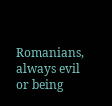Romanians, always evil or being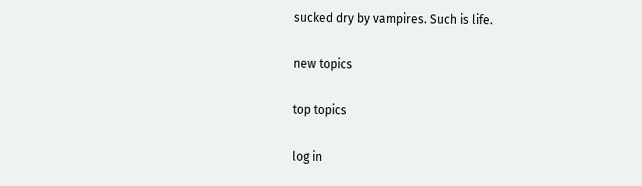sucked dry by vampires. Such is life.

new topics

top topics

log in